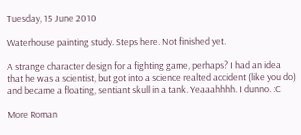Tuesday, 15 June 2010

Waterhouse painting study. Steps here. Not finished yet.

A strange character design for a fighting game, perhaps? I had an idea that he was a scientist, but got into a science realted accident (like you do) and became a floating, sentiant skull in a tank. Yeaaahhhh. I dunno. :C

More Roman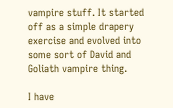vampire stuff. It started off as a simple drapery exercise and evolved into some sort of David and Goliath vampire thing.

I have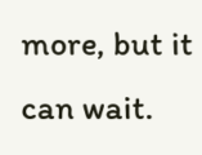more, but it can wait.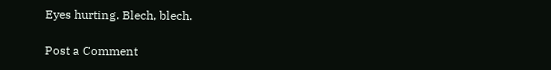Eyes hurting. Blech, blech.

Post a Comment